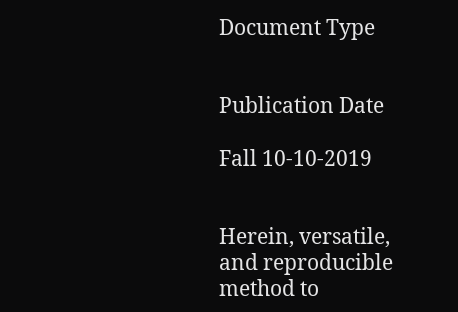Document Type


Publication Date

Fall 10-10-2019


Herein, versatile, and reproducible method to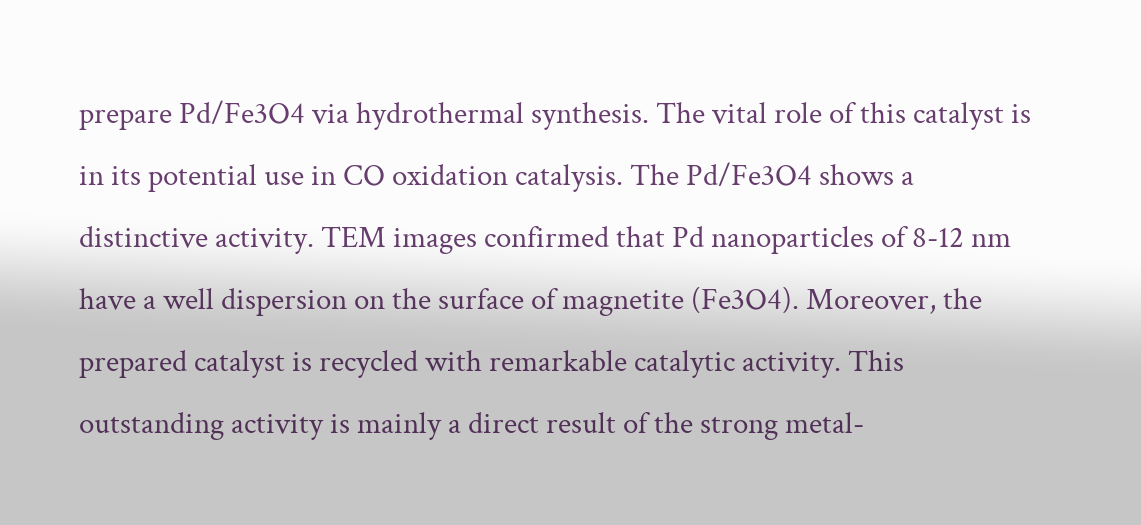prepare Pd/Fe3O4 via hydrothermal synthesis. The vital role of this catalyst is in its potential use in CO oxidation catalysis. The Pd/Fe3O4 shows a distinctive activity. TEM images confirmed that Pd nanoparticles of 8-12 nm have a well dispersion on the surface of magnetite (Fe3O4). Moreover, the prepared catalyst is recycled with remarkable catalytic activity. This outstanding activity is mainly a direct result of the strong metal-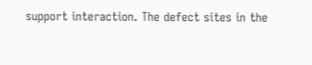support interaction. The defect sites in the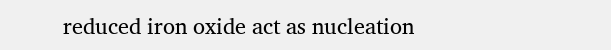reduced iron oxide act as nucleation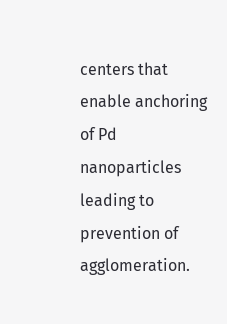centers that enable anchoring of Pd nanoparticles leading to prevention of agglomeration.